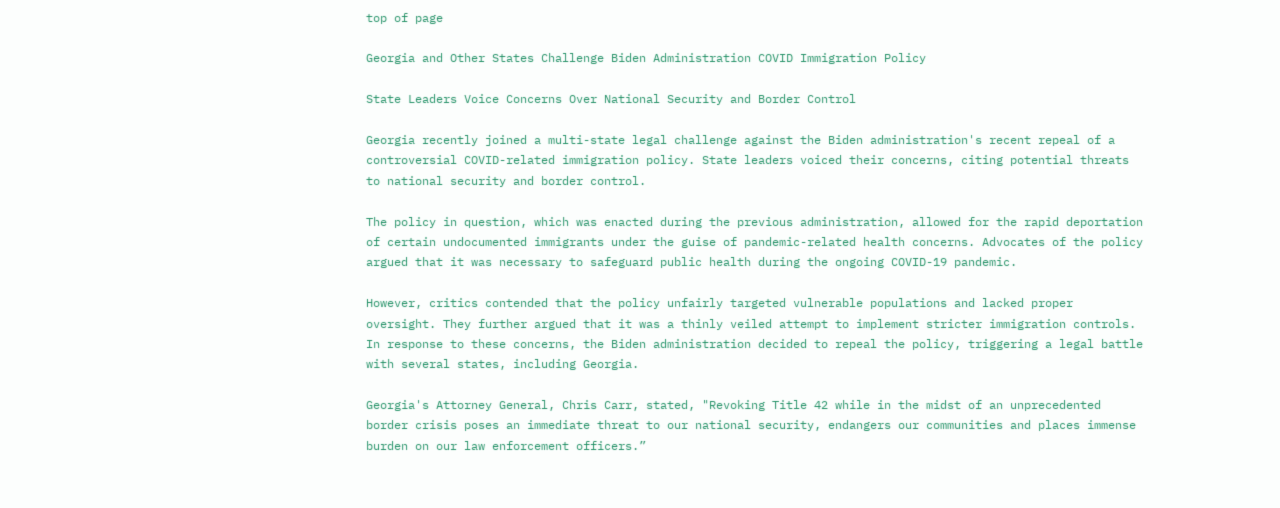top of page

Georgia and Other States Challenge Biden Administration COVID Immigration Policy

State Leaders Voice Concerns Over National Security and Border Control

Georgia recently joined a multi-state legal challenge against the Biden administration's recent repeal of a controversial COVID-related immigration policy. State leaders voiced their concerns, citing potential threats to national security and border control.

The policy in question, which was enacted during the previous administration, allowed for the rapid deportation of certain undocumented immigrants under the guise of pandemic-related health concerns. Advocates of the policy argued that it was necessary to safeguard public health during the ongoing COVID-19 pandemic.

However, critics contended that the policy unfairly targeted vulnerable populations and lacked proper oversight. They further argued that it was a thinly veiled attempt to implement stricter immigration controls. In response to these concerns, the Biden administration decided to repeal the policy, triggering a legal battle with several states, including Georgia.

Georgia's Attorney General, Chris Carr, stated, "Revoking Title 42 while in the midst of an unprecedented border crisis poses an immediate threat to our national security, endangers our communities and places immense burden on our law enforcement officers.”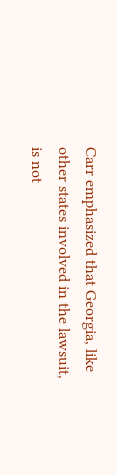Carr emphasized that Georgia, like other states involved in the lawsuit, is not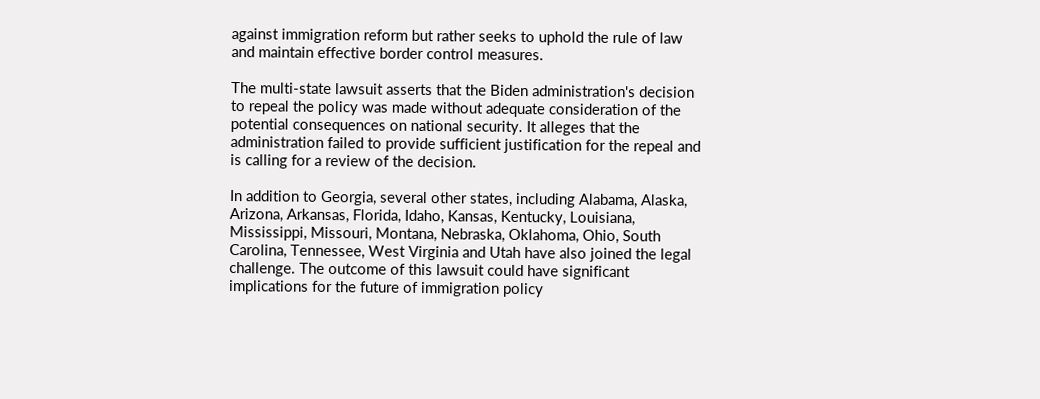against immigration reform but rather seeks to uphold the rule of law and maintain effective border control measures.

The multi-state lawsuit asserts that the Biden administration's decision to repeal the policy was made without adequate consideration of the potential consequences on national security. It alleges that the administration failed to provide sufficient justification for the repeal and is calling for a review of the decision.

In addition to Georgia, several other states, including Alabama, Alaska, Arizona, Arkansas, Florida, Idaho, Kansas, Kentucky, Louisiana, Mississippi, Missouri, Montana, Nebraska, Oklahoma, Ohio, South Carolina, Tennessee, West Virginia and Utah have also joined the legal challenge. The outcome of this lawsuit could have significant implications for the future of immigration policy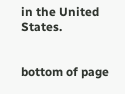in the United States.


bottom of page